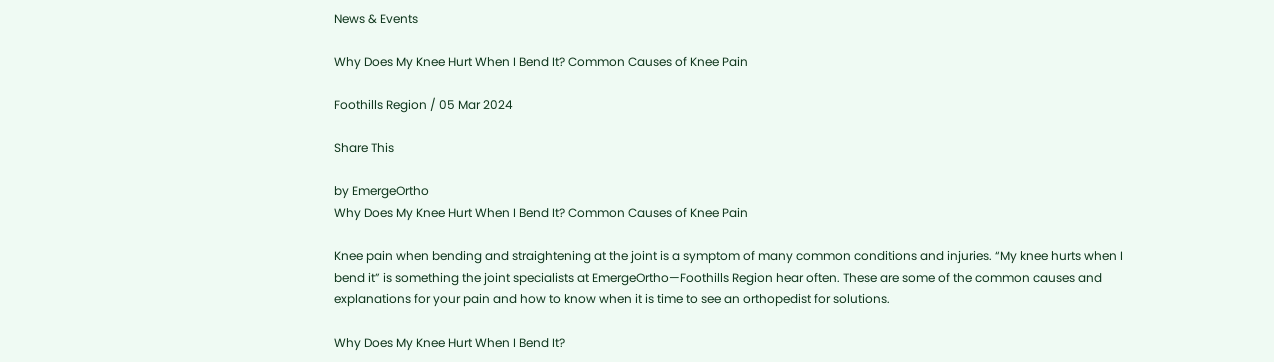News & Events

Why Does My Knee Hurt When I Bend It? Common Causes of Knee Pain

Foothills Region / 05 Mar 2024

Share This

by EmergeOrtho
Why Does My Knee Hurt When I Bend It? Common Causes of Knee Pain

Knee pain when bending and straightening at the joint is a symptom of many common conditions and injuries. “My knee hurts when I bend it” is something the joint specialists at EmergeOrtho—Foothills Region hear often. These are some of the common causes and explanations for your pain and how to know when it is time to see an orthopedist for solutions.

Why Does My Knee Hurt When I Bend It?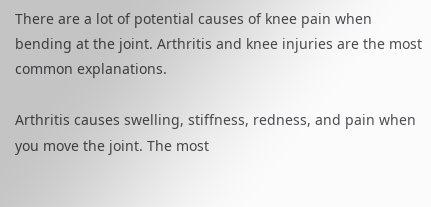There are a lot of potential causes of knee pain when bending at the joint. Arthritis and knee injuries are the most common explanations.

Arthritis causes swelling, stiffness, redness, and pain when you move the joint. The most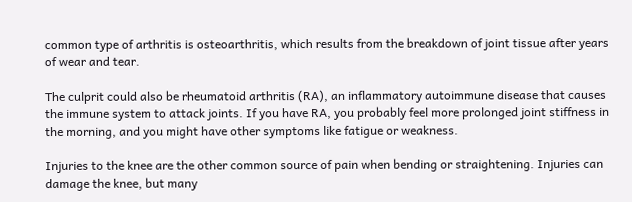common type of arthritis is osteoarthritis, which results from the breakdown of joint tissue after years of wear and tear.

The culprit could also be rheumatoid arthritis (RA), an inflammatory autoimmune disease that causes the immune system to attack joints. If you have RA, you probably feel more prolonged joint stiffness in the morning, and you might have other symptoms like fatigue or weakness.

Injuries to the knee are the other common source of pain when bending or straightening. Injuries can damage the knee, but many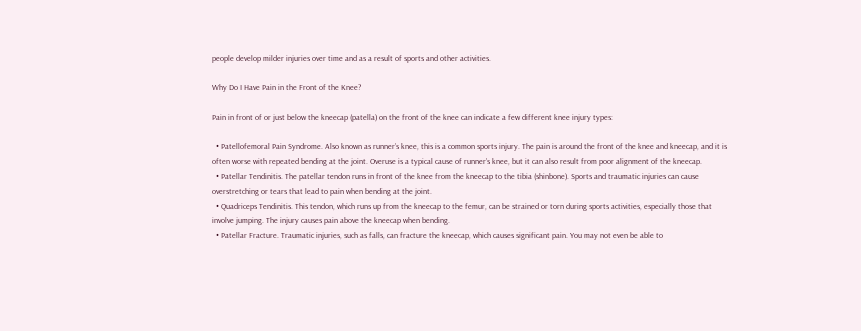people develop milder injuries over time and as a result of sports and other activities.

Why Do I Have Pain in the Front of the Knee?

Pain in front of or just below the kneecap (patella) on the front of the knee can indicate a few different knee injury types:

  • Patellofemoral Pain Syndrome. Also known as runner’s knee, this is a common sports injury. The pain is around the front of the knee and kneecap, and it is often worse with repeated bending at the joint. Overuse is a typical cause of runner’s knee, but it can also result from poor alignment of the kneecap.
  • Patellar Tendinitis. The patellar tendon runs in front of the knee from the kneecap to the tibia (shinbone). Sports and traumatic injuries can cause overstretching or tears that lead to pain when bending at the joint.
  • Quadriceps Tendinitis. This tendon, which runs up from the kneecap to the femur, can be strained or torn during sports activities, especially those that involve jumping. The injury causes pain above the kneecap when bending.
  • Patellar Fracture. Traumatic injuries, such as falls, can fracture the kneecap, which causes significant pain. You may not even be able to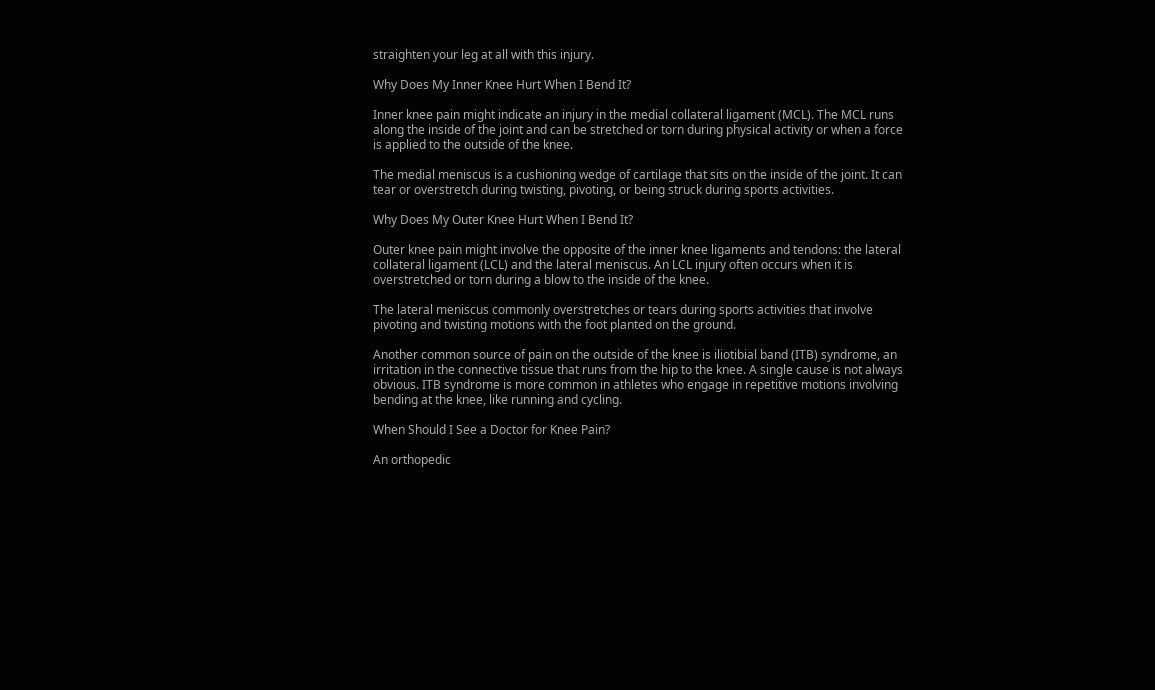straighten your leg at all with this injury.

Why Does My Inner Knee Hurt When I Bend It?

Inner knee pain might indicate an injury in the medial collateral ligament (MCL). The MCL runs along the inside of the joint and can be stretched or torn during physical activity or when a force is applied to the outside of the knee.

The medial meniscus is a cushioning wedge of cartilage that sits on the inside of the joint. It can tear or overstretch during twisting, pivoting, or being struck during sports activities.

Why Does My Outer Knee Hurt When I Bend It?

Outer knee pain might involve the opposite of the inner knee ligaments and tendons: the lateral collateral ligament (LCL) and the lateral meniscus. An LCL injury often occurs when it is overstretched or torn during a blow to the inside of the knee.

The lateral meniscus commonly overstretches or tears during sports activities that involve pivoting and twisting motions with the foot planted on the ground.

Another common source of pain on the outside of the knee is iliotibial band (ITB) syndrome, an irritation in the connective tissue that runs from the hip to the knee. A single cause is not always obvious. ITB syndrome is more common in athletes who engage in repetitive motions involving bending at the knee, like running and cycling.

When Should I See a Doctor for Knee Pain?

An orthopedic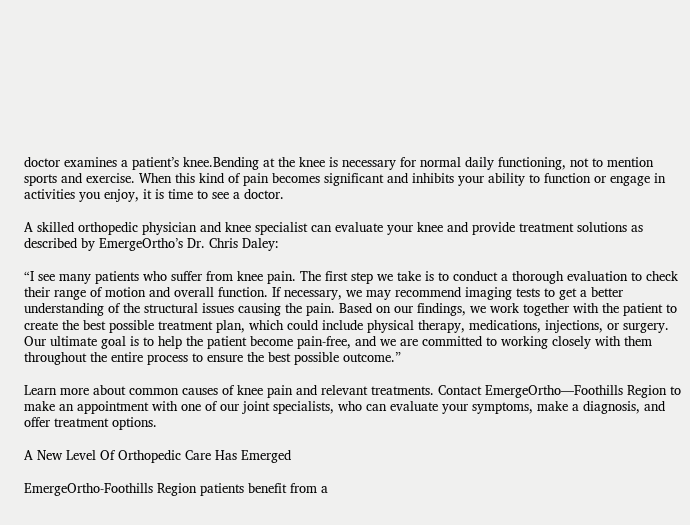doctor examines a patient’s knee.Bending at the knee is necessary for normal daily functioning, not to mention sports and exercise. When this kind of pain becomes significant and inhibits your ability to function or engage in activities you enjoy, it is time to see a doctor.

A skilled orthopedic physician and knee specialist can evaluate your knee and provide treatment solutions as described by EmergeOrtho’s Dr. Chris Daley:

“I see many patients who suffer from knee pain. The first step we take is to conduct a thorough evaluation to check their range of motion and overall function. If necessary, we may recommend imaging tests to get a better understanding of the structural issues causing the pain. Based on our findings, we work together with the patient to create the best possible treatment plan, which could include physical therapy, medications, injections, or surgery. Our ultimate goal is to help the patient become pain-free, and we are committed to working closely with them throughout the entire process to ensure the best possible outcome.”

Learn more about common causes of knee pain and relevant treatments. Contact EmergeOrtho—Foothills Region to make an appointment with one of our joint specialists, who can evaluate your symptoms, make a diagnosis, and offer treatment options.

A New Level Of Orthopedic Care Has Emerged

EmergeOrtho-Foothills Region patients benefit from a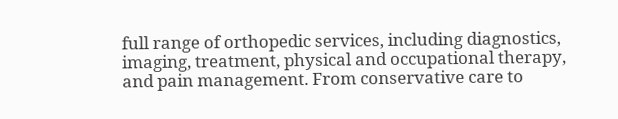full range of orthopedic services, including diagnostics, imaging, treatment, physical and occupational therapy, and pain management. From conservative care to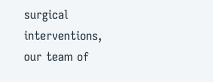surgical interventions, our team of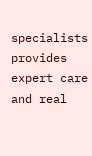specialists provides expert care and real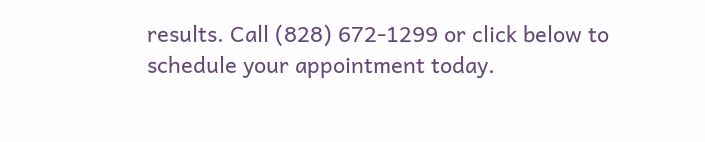results. Call (828) 672-1299 or click below to schedule your appointment today.